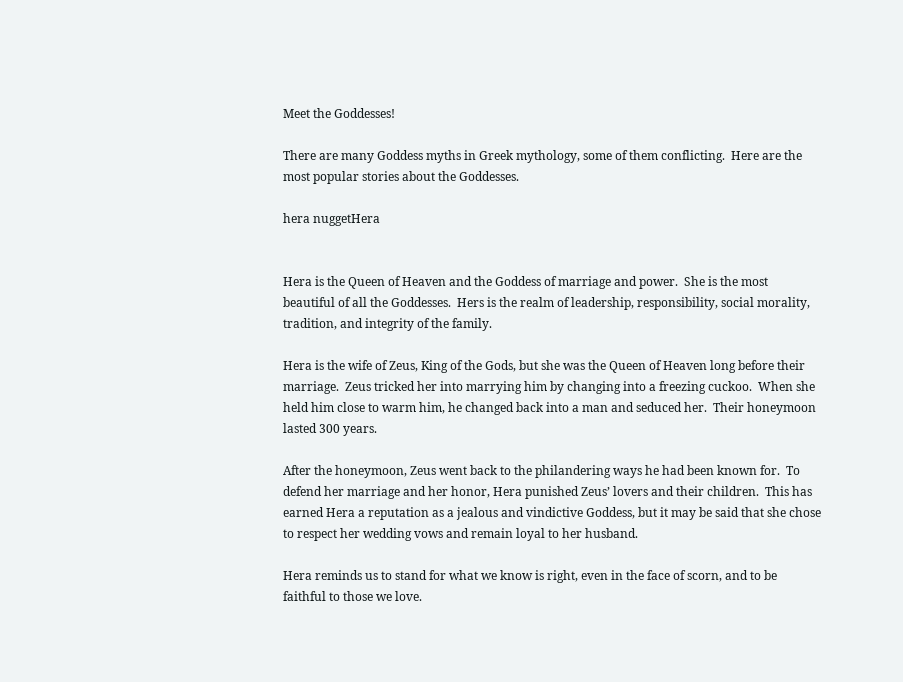Meet the Goddesses!

There are many Goddess myths in Greek mythology, some of them conflicting.  Here are the most popular stories about the Goddesses.

hera nuggetHera


Hera is the Queen of Heaven and the Goddess of marriage and power.  She is the most beautiful of all the Goddesses.  Hers is the realm of leadership, responsibility, social morality, tradition, and integrity of the family.

Hera is the wife of Zeus, King of the Gods, but she was the Queen of Heaven long before their marriage.  Zeus tricked her into marrying him by changing into a freezing cuckoo.  When she held him close to warm him, he changed back into a man and seduced her.  Their honeymoon lasted 300 years.

After the honeymoon, Zeus went back to the philandering ways he had been known for.  To defend her marriage and her honor, Hera punished Zeus’ lovers and their children.  This has earned Hera a reputation as a jealous and vindictive Goddess, but it may be said that she chose to respect her wedding vows and remain loyal to her husband.

Hera reminds us to stand for what we know is right, even in the face of scorn, and to be faithful to those we love.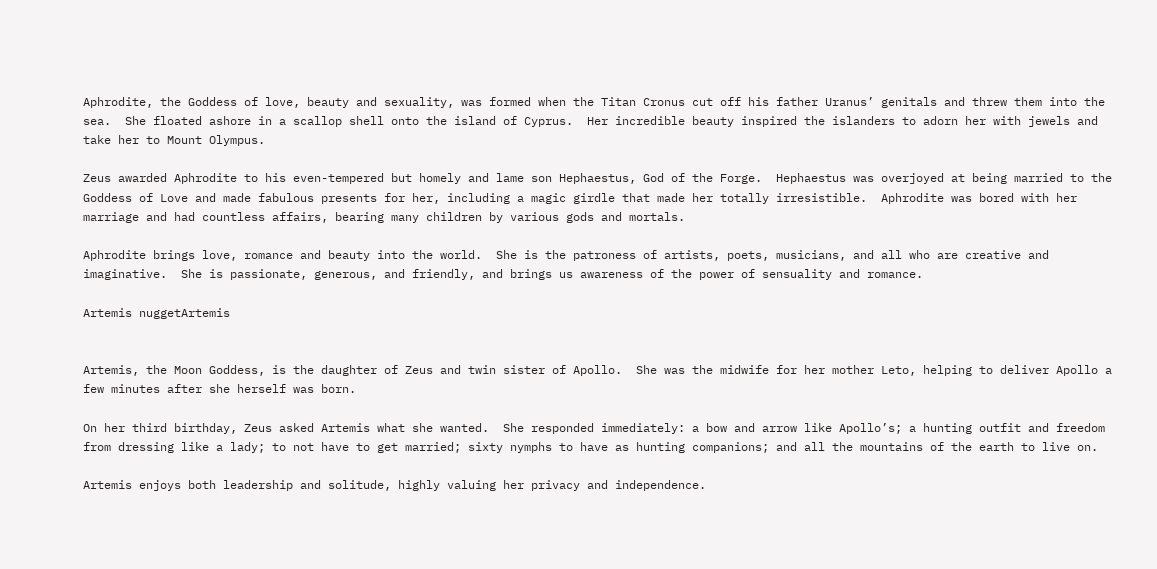Aphrodite, the Goddess of love, beauty and sexuality, was formed when the Titan Cronus cut off his father Uranus’ genitals and threw them into the sea.  She floated ashore in a scallop shell onto the island of Cyprus.  Her incredible beauty inspired the islanders to adorn her with jewels and take her to Mount Olympus.

Zeus awarded Aphrodite to his even-tempered but homely and lame son Hephaestus, God of the Forge.  Hephaestus was overjoyed at being married to the Goddess of Love and made fabulous presents for her, including a magic girdle that made her totally irresistible.  Aphrodite was bored with her marriage and had countless affairs, bearing many children by various gods and mortals.

Aphrodite brings love, romance and beauty into the world.  She is the patroness of artists, poets, musicians, and all who are creative and imaginative.  She is passionate, generous, and friendly, and brings us awareness of the power of sensuality and romance.

Artemis nuggetArtemis


Artemis, the Moon Goddess, is the daughter of Zeus and twin sister of Apollo.  She was the midwife for her mother Leto, helping to deliver Apollo a few minutes after she herself was born.

On her third birthday, Zeus asked Artemis what she wanted.  She responded immediately: a bow and arrow like Apollo’s; a hunting outfit and freedom from dressing like a lady; to not have to get married; sixty nymphs to have as hunting companions; and all the mountains of the earth to live on.

Artemis enjoys both leadership and solitude, highly valuing her privacy and independence.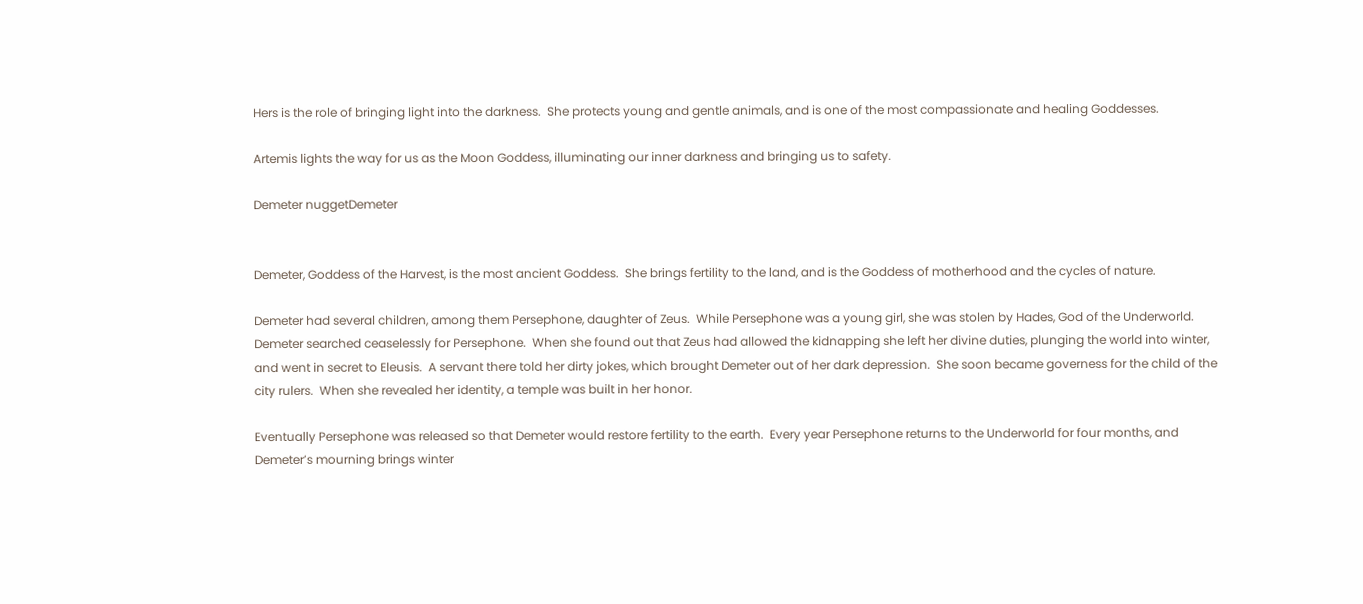Hers is the role of bringing light into the darkness.  She protects young and gentle animals, and is one of the most compassionate and healing Goddesses.

Artemis lights the way for us as the Moon Goddess, illuminating our inner darkness and bringing us to safety.

Demeter nuggetDemeter


Demeter, Goddess of the Harvest, is the most ancient Goddess.  She brings fertility to the land, and is the Goddess of motherhood and the cycles of nature.

Demeter had several children, among them Persephone, daughter of Zeus.  While Persephone was a young girl, she was stolen by Hades, God of the Underworld.  Demeter searched ceaselessly for Persephone.  When she found out that Zeus had allowed the kidnapping she left her divine duties, plunging the world into winter, and went in secret to Eleusis.  A servant there told her dirty jokes, which brought Demeter out of her dark depression.  She soon became governess for the child of the city rulers.  When she revealed her identity, a temple was built in her honor.

Eventually Persephone was released so that Demeter would restore fertility to the earth.  Every year Persephone returns to the Underworld for four months, and Demeter’s mourning brings winter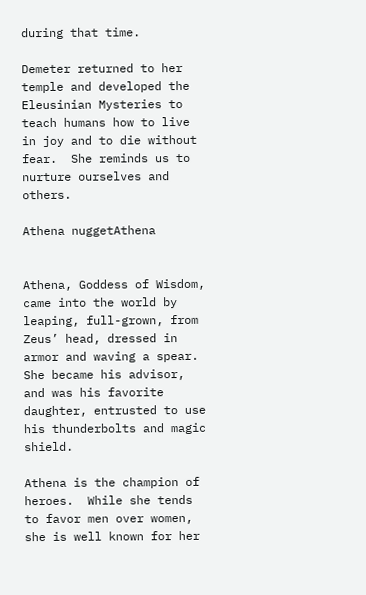during that time.

Demeter returned to her temple and developed the Eleusinian Mysteries to teach humans how to live in joy and to die without fear.  She reminds us to nurture ourselves and others.

Athena nuggetAthena


Athena, Goddess of Wisdom, came into the world by leaping, full-grown, from Zeus’ head, dressed in armor and waving a spear.  She became his advisor, and was his favorite daughter, entrusted to use his thunderbolts and magic shield.

Athena is the champion of heroes.  While she tends to favor men over women, she is well known for her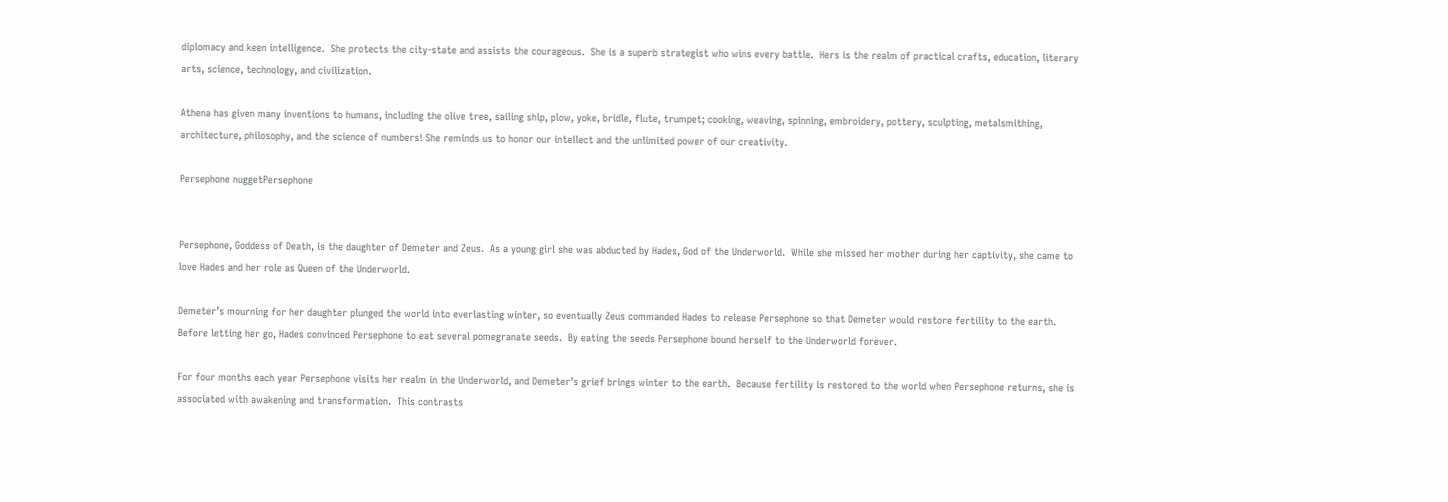diplomacy and keen intelligence.  She protects the city-state and assists the courageous.  She is a superb strategist who wins every battle.  Hers is the realm of practical crafts, education, literary arts, science, technology, and civilization.

Athena has given many inventions to humans, including the olive tree, sailing ship, plow, yoke, bridle, flute, trumpet; cooking, weaving, spinning, embroidery, pottery, sculpting, metalsmithing, architecture, philosophy, and the science of numbers! She reminds us to honor our intellect and the unlimited power of our creativity.

Persephone nuggetPersephone


Persephone, Goddess of Death, is the daughter of Demeter and Zeus.  As a young girl she was abducted by Hades, God of the Underworld.  While she missed her mother during her captivity, she came to love Hades and her role as Queen of the Underworld.

Demeter’s mourning for her daughter plunged the world into everlasting winter, so eventually Zeus commanded Hades to release Persephone so that Demeter would restore fertility to the earth.  Before letting her go, Hades convinced Persephone to eat several pomegranate seeds.  By eating the seeds Persephone bound herself to the Underworld forever.

For four months each year Persephone visits her realm in the Underworld, and Demeter’s grief brings winter to the earth.  Because fertility is restored to the world when Persephone returns, she is associated with awakening and transformation.  This contrasts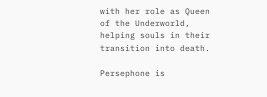with her role as Queen of the Underworld, helping souls in their transition into death.

Persephone is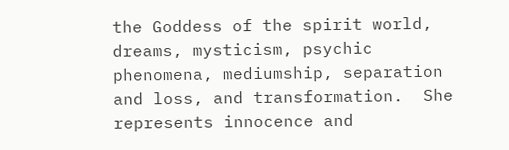the Goddess of the spirit world, dreams, mysticism, psychic phenomena, mediumship, separation and loss, and transformation.  She represents innocence and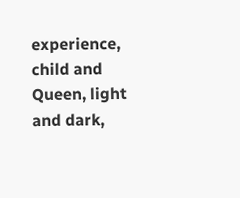experience, child and Queen, light and dark,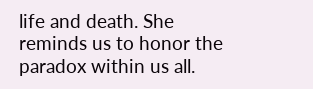life and death. She reminds us to honor the paradox within us all.